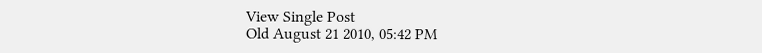View Single Post
Old August 21 2010, 05:42 PM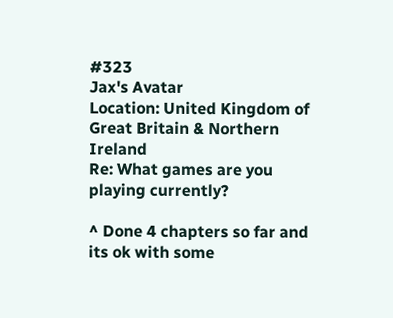#323
Jax's Avatar
Location: United Kingdom of Great Britain & Northern Ireland
Re: What games are you playing currently?

^ Done 4 chapters so far and its ok with some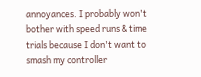annoyances. I probably won't bother with speed runs & time trials because I don't want to smash my controller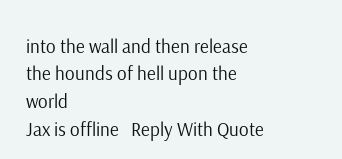into the wall and then release the hounds of hell upon the world
Jax is offline   Reply With Quote